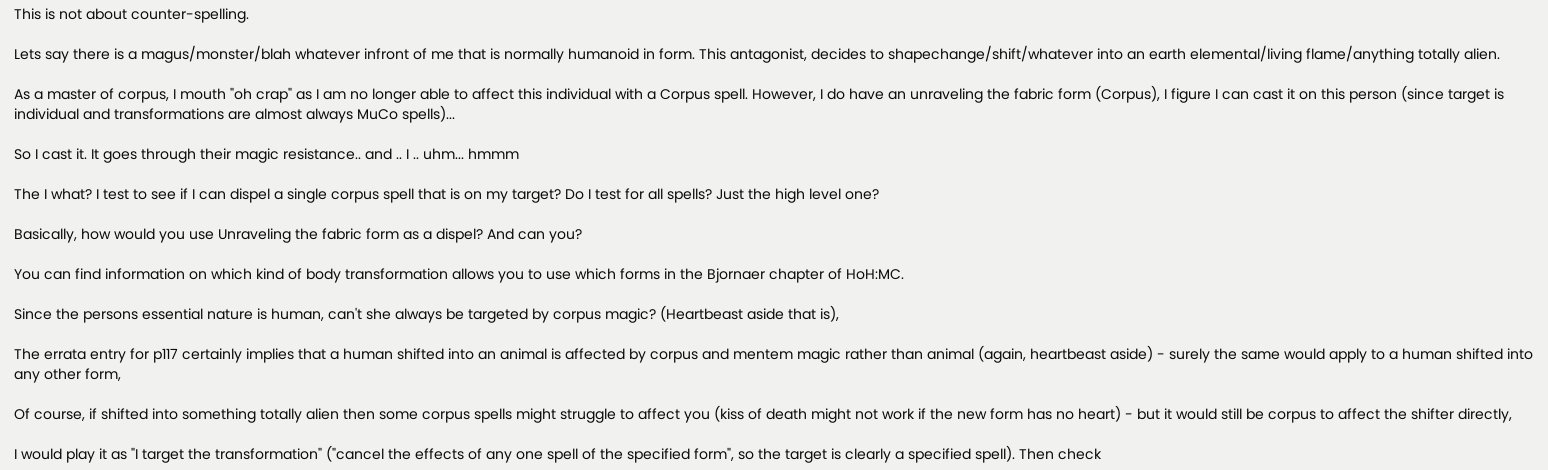This is not about counter-spelling.

Lets say there is a magus/monster/blah whatever infront of me that is normally humanoid in form. This antagonist, decides to shapechange/shift/whatever into an earth elemental/living flame/anything totally alien.

As a master of corpus, I mouth "oh crap" as I am no longer able to affect this individual with a Corpus spell. However, I do have an unraveling the fabric form (Corpus), I figure I can cast it on this person (since target is individual and transformations are almost always MuCo spells)...

So I cast it. It goes through their magic resistance.. and .. I .. uhm... hmmm

The I what? I test to see if I can dispel a single corpus spell that is on my target? Do I test for all spells? Just the high level one?

Basically, how would you use Unraveling the fabric form as a dispel? And can you?

You can find information on which kind of body transformation allows you to use which forms in the Bjornaer chapter of HoH:MC.

Since the persons essential nature is human, can't she always be targeted by corpus magic? (Heartbeast aside that is),

The errata entry for p117 certainly implies that a human shifted into an animal is affected by corpus and mentem magic rather than animal (again, heartbeast aside) - surely the same would apply to a human shifted into any other form,

Of course, if shifted into something totally alien then some corpus spells might struggle to affect you (kiss of death might not work if the new form has no heart) - but it would still be corpus to affect the shifter directly,

I would play it as "I target the transformation" ("cancel the effects of any one spell of the specified form", so the target is clearly a specified spell). Then check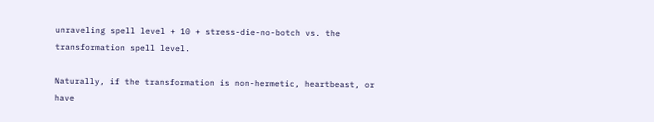unraveling spell level + 10 + stress-die-no-botch vs. the transformation spell level.

Naturally, if the transformation is non-hermetic, heartbeast, or have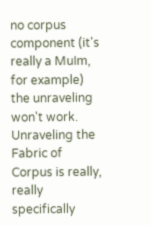no corpus component (it's really a MuIm, for example) the unraveling won't work. Unraveling the Fabric of Corpus is really, really specifically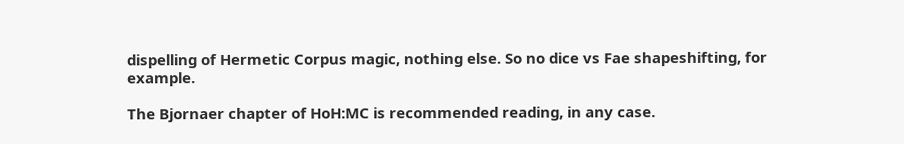dispelling of Hermetic Corpus magic, nothing else. So no dice vs Fae shapeshifting, for example.

The Bjornaer chapter of HoH:MC is recommended reading, in any case.